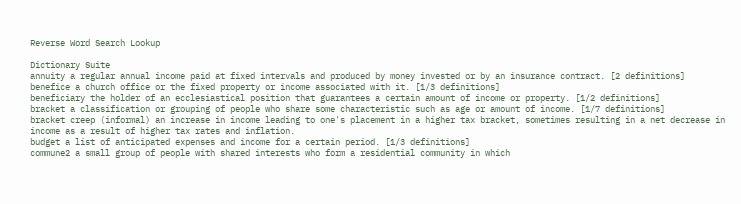Reverse Word Search Lookup

Dictionary Suite
annuity a regular annual income paid at fixed intervals and produced by money invested or by an insurance contract. [2 definitions]
benefice a church office or the fixed property or income associated with it. [1/3 definitions]
beneficiary the holder of an ecclesiastical position that guarantees a certain amount of income or property. [1/2 definitions]
bracket a classification or grouping of people who share some characteristic such as age or amount of income. [1/7 definitions]
bracket creep (informal) an increase in income leading to one's placement in a higher tax bracket, sometimes resulting in a net decrease in income as a result of higher tax rates and inflation.
budget a list of anticipated expenses and income for a certain period. [1/3 definitions]
commune2 a small group of people with shared interests who form a residential community in which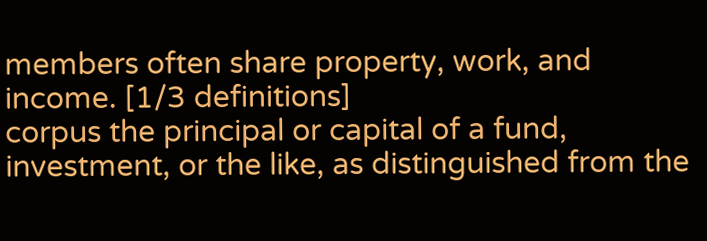members often share property, work, and income. [1/3 definitions]
corpus the principal or capital of a fund, investment, or the like, as distinguished from the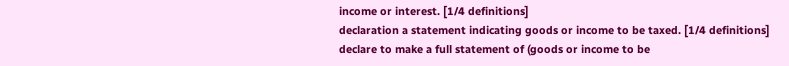income or interest. [1/4 definitions]
declaration a statement indicating goods or income to be taxed. [1/4 definitions]
declare to make a full statement of (goods or income to be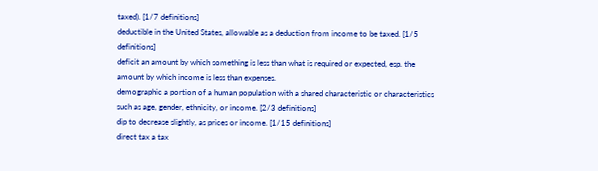taxed). [1/7 definitions]
deductible in the United States, allowable as a deduction from income to be taxed. [1/5 definitions]
deficit an amount by which something is less than what is required or expected, esp. the amount by which income is less than expenses.
demographic a portion of a human population with a shared characteristic or characteristics such as age, gender, ethnicity, or income. [2/3 definitions]
dip to decrease slightly, as prices or income. [1/15 definitions]
direct tax a tax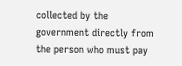collected by the government directly from the person who must pay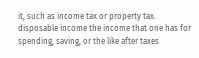it, such as income tax or property tax.
disposable income the income that one has for spending, saving, or the like after taxes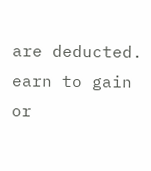are deducted.
earn to gain or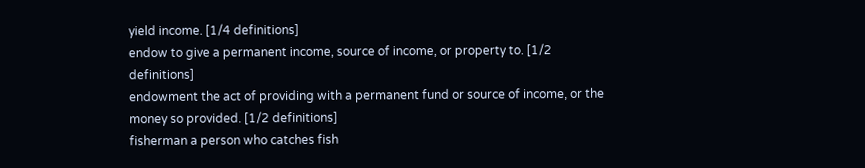yield income. [1/4 definitions]
endow to give a permanent income, source of income, or property to. [1/2 definitions]
endowment the act of providing with a permanent fund or source of income, or the money so provided. [1/2 definitions]
fisherman a person who catches fish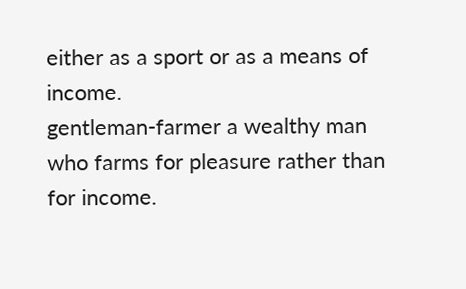either as a sport or as a means of income.
gentleman-farmer a wealthy man who farms for pleasure rather than for income.